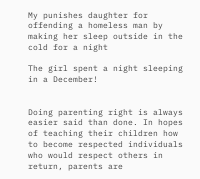My punishes daughter for offending a homeless man by making her sleep outside in the cold for a night

The girl spent a night sleeping in a December!


Doing parenting right is always easier said than done. In hopes of teaching their children how to become respected individuals who would respect others in return, parents are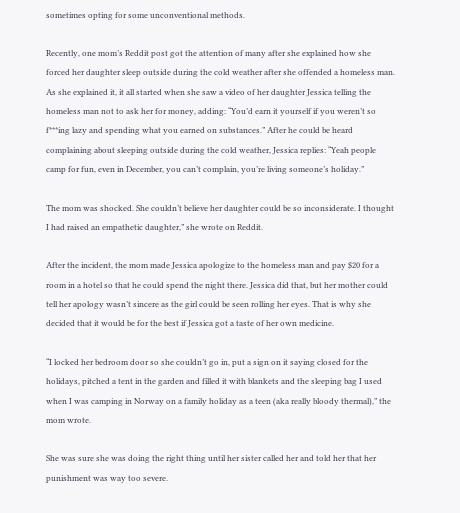sometimes opting for some unconventional methods.

Recently, one mom’s Reddit post got the attention of many after she explained how she forced her daughter sleep outside during the cold weather after she offended a homeless man. As she explained it, it all started when she saw a video of her daughter Jessica telling the homeless man not to ask her for money, adding: “You’d earn it yourself if you weren’t so f***ing lazy and spending what you earned on substances.” After he could be heard complaining about sleeping outside during the cold weather, Jessica replies: “Yeah people camp for fun, even in December, you can’t complain, you’re living someone’s holiday.”

The mom was shocked. She couldn’t believe her daughter could be so inconsiderate. I thought I had raised an empathetic daughter,” she wrote on Reddit.

After the incident, the mom made Jessica apologize to the homeless man and pay $20 for a room in a hotel so that he could spend the night there. Jessica did that, but her mother could tell her apology wasn’t sincere as the girl could be seen rolling her eyes. That is why she decided that it would be for the best if Jessica got a taste of her own medicine.

“I locked her bedroom door so she couldn’t go in, put a sign on it saying closed for the holidays, pitched a tent in the garden and filled it with blankets and the sleeping bag I used when I was camping in Norway on a family holiday as a teen (aka really bloody thermal),” the mom wrote.

She was sure she was doing the right thing until her sister called her and told her that her punishment was way too severe.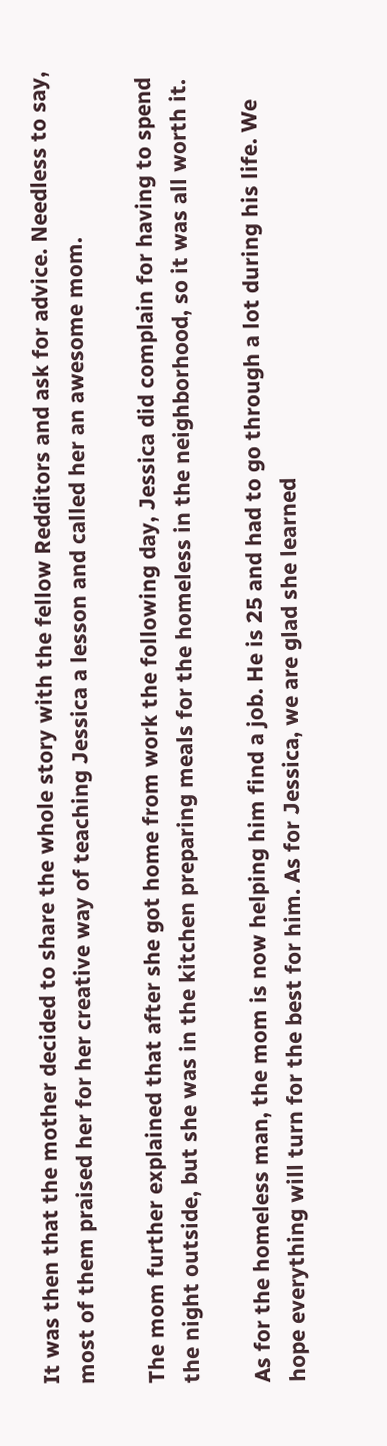It was then that the mother decided to share the whole story with the fellow Redditors and ask for advice. Needless to say, most of them praised her for her creative way of teaching Jessica a lesson and called her an awesome mom.

The mom further explained that after she got home from work the following day, Jessica did complain for having to spend the night outside, but she was in the kitchen preparing meals for the homeless in the neighborhood, so it was all worth it.

As for the homeless man, the mom is now helping him find a job. He is 25 and had to go through a lot during his life. We hope everything will turn for the best for him. As for Jessica, we are glad she learned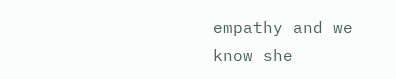empathy and we know she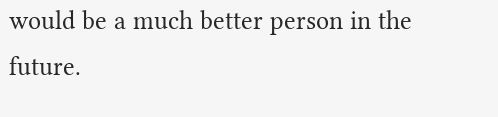would be a much better person in the future.